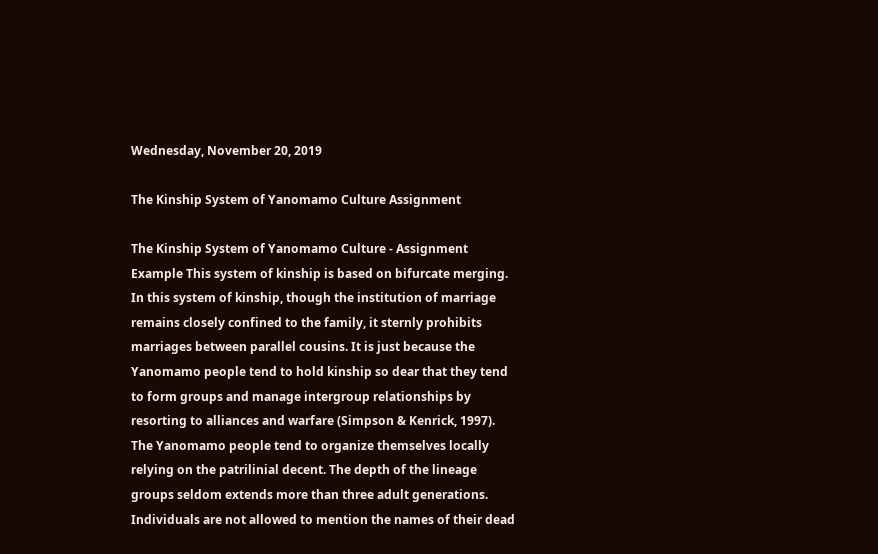Wednesday, November 20, 2019

The Kinship System of Yanomamo Culture Assignment

The Kinship System of Yanomamo Culture - Assignment Example This system of kinship is based on bifurcate merging. In this system of kinship, though the institution of marriage remains closely confined to the family, it sternly prohibits marriages between parallel cousins. It is just because the Yanomamo people tend to hold kinship so dear that they tend to form groups and manage intergroup relationships by resorting to alliances and warfare (Simpson & Kenrick, 1997). The Yanomamo people tend to organize themselves locally relying on the patrilinial decent. The depth of the lineage groups seldom extends more than three adult generations. Individuals are not allowed to mention the names of their dead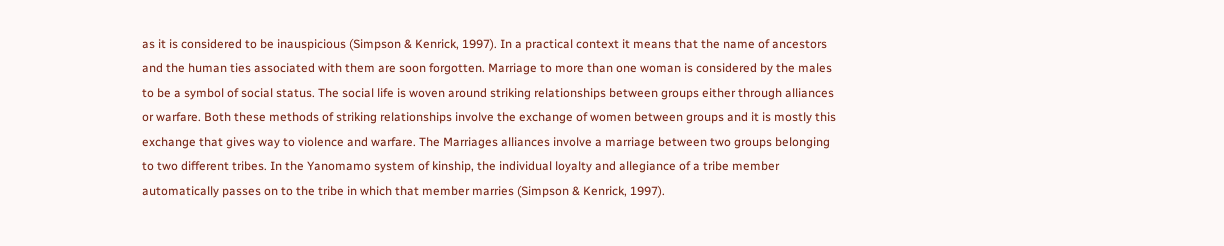as it is considered to be inauspicious (Simpson & Kenrick, 1997). In a practical context it means that the name of ancestors and the human ties associated with them are soon forgotten. Marriage to more than one woman is considered by the males to be a symbol of social status. The social life is woven around striking relationships between groups either through alliances or warfare. Both these methods of striking relationships involve the exchange of women between groups and it is mostly this exchange that gives way to violence and warfare. The Marriages alliances involve a marriage between two groups belonging to two different tribes. In the Yanomamo system of kinship, the individual loyalty and allegiance of a tribe member automatically passes on to the tribe in which that member marries (Simpson & Kenrick, 1997).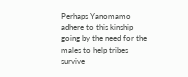Perhaps Yanomamo adhere to this kinship going by the need for the males to help tribes survive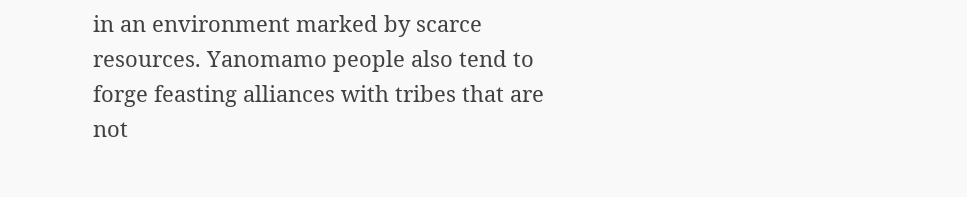in an environment marked by scarce resources. Yanomamo people also tend to forge feasting alliances with tribes that are not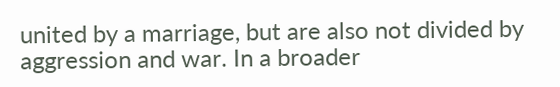united by a marriage, but are also not divided by aggression and war. In a broader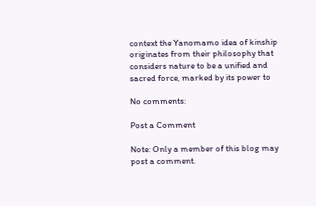context the Yanomamo idea of kinship originates from their philosophy that considers nature to be a unified and sacred force, marked by its power to

No comments:

Post a Comment

Note: Only a member of this blog may post a comment.